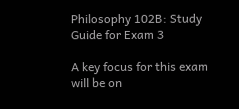Philosophy 102B: Study Guide for Exam 3

A key focus for this exam will be on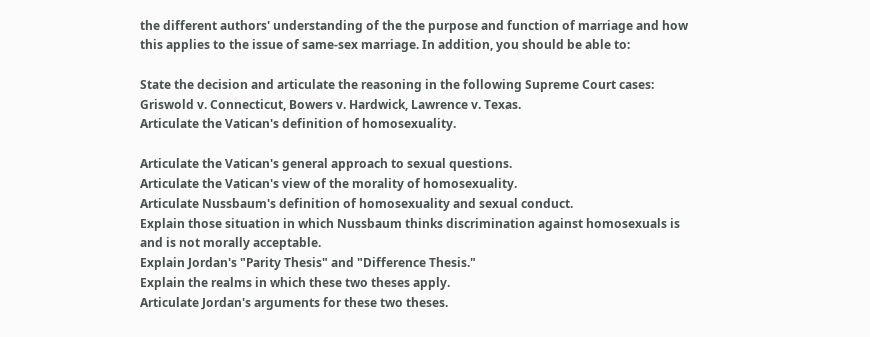the different authors' understanding of the the purpose and function of marriage and how this applies to the issue of same-sex marriage. In addition, you should be able to:

State the decision and articulate the reasoning in the following Supreme Court cases: Griswold v. Connecticut, Bowers v. Hardwick, Lawrence v. Texas.
Articulate the Vatican's definition of homosexuality.

Articulate the Vatican's general approach to sexual questions.
Articulate the Vatican's view of the morality of homosexuality.
Articulate Nussbaum's definition of homosexuality and sexual conduct.
Explain those situation in which Nussbaum thinks discrimination against homosexuals is and is not morally acceptable.
Explain Jordan's "Parity Thesis" and "Difference Thesis."
Explain the realms in which these two theses apply.
Articulate Jordan's arguments for these two theses.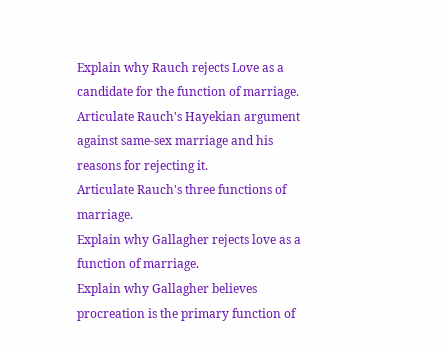Explain why Rauch rejects Love as a candidate for the function of marriage.
Articulate Rauch's Hayekian argument against same-sex marriage and his reasons for rejecting it.
Articulate Rauch's three functions of marriage.
Explain why Gallagher rejects love as a function of marriage.
Explain why Gallagher believes procreation is the primary function of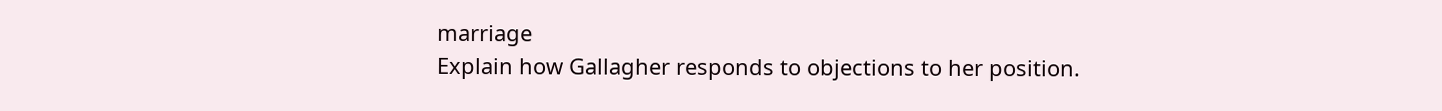marriage
Explain how Gallagher responds to objections to her position.